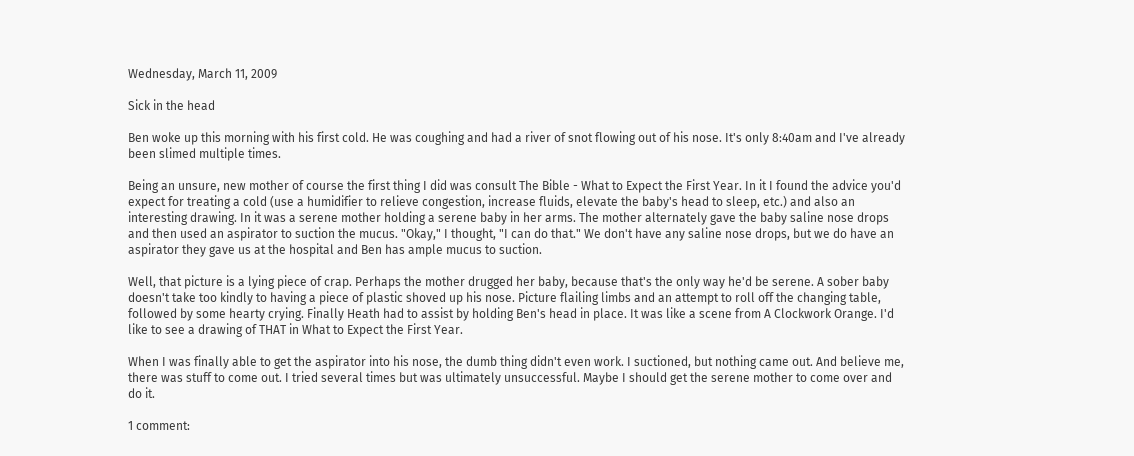Wednesday, March 11, 2009

Sick in the head

Ben woke up this morning with his first cold. He was coughing and had a river of snot flowing out of his nose. It's only 8:40am and I've already been slimed multiple times.

Being an unsure, new mother of course the first thing I did was consult The Bible - What to Expect the First Year. In it I found the advice you'd expect for treating a cold (use a humidifier to relieve congestion, increase fluids, elevate the baby's head to sleep, etc.) and also an interesting drawing. In it was a serene mother holding a serene baby in her arms. The mother alternately gave the baby saline nose drops and then used an aspirator to suction the mucus. "Okay," I thought, "I can do that." We don't have any saline nose drops, but we do have an aspirator they gave us at the hospital and Ben has ample mucus to suction.

Well, that picture is a lying piece of crap. Perhaps the mother drugged her baby, because that's the only way he'd be serene. A sober baby doesn't take too kindly to having a piece of plastic shoved up his nose. Picture flailing limbs and an attempt to roll off the changing table, followed by some hearty crying. Finally Heath had to assist by holding Ben's head in place. It was like a scene from A Clockwork Orange. I'd like to see a drawing of THAT in What to Expect the First Year.

When I was finally able to get the aspirator into his nose, the dumb thing didn't even work. I suctioned, but nothing came out. And believe me, there was stuff to come out. I tried several times but was ultimately unsuccessful. Maybe I should get the serene mother to come over and do it.

1 comment: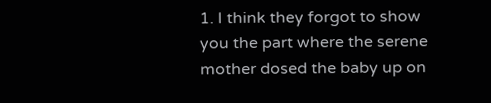1. I think they forgot to show you the part where the serene mother dosed the baby up on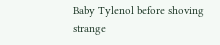Baby Tylenol before shoving strange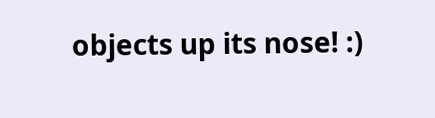objects up its nose! :)